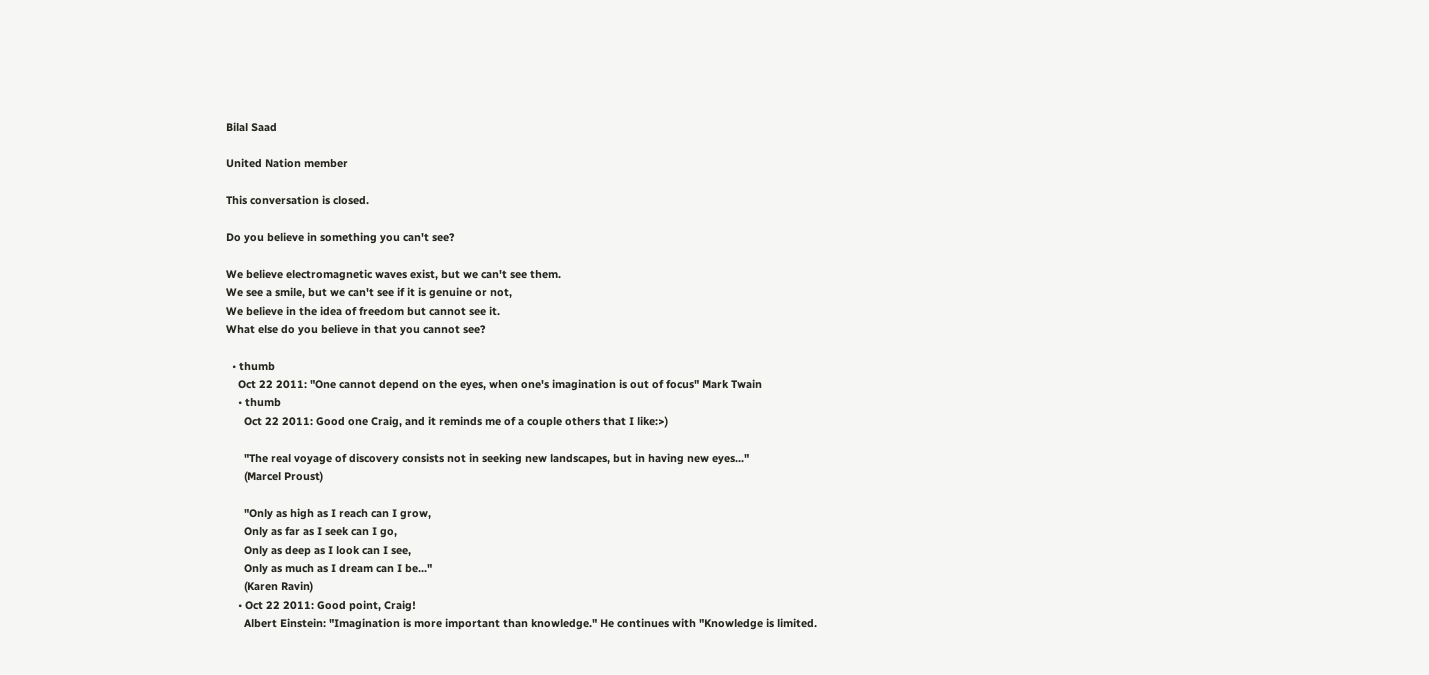Bilal Saad

United Nation member

This conversation is closed.

Do you believe in something you can't see?

We believe electromagnetic waves exist, but we can't see them.
We see a smile, but we can't see if it is genuine or not,
We believe in the idea of freedom but cannot see it.
What else do you believe in that you cannot see?

  • thumb
    Oct 22 2011: "One cannot depend on the eyes, when one's imagination is out of focus" Mark Twain
    • thumb
      Oct 22 2011: Good one Craig, and it reminds me of a couple others that I like:>)

      "The real voyage of discovery consists not in seeking new landscapes, but in having new eyes..."
      (Marcel Proust)

      "Only as high as I reach can I grow,
      Only as far as I seek can I go,
      Only as deep as I look can I see,
      Only as much as I dream can I be..."
      (Karen Ravin)
    • Oct 22 2011: Good point, Craig!
      Albert Einstein: "Imagination is more important than knowledge." He continues with "Knowledge is limited.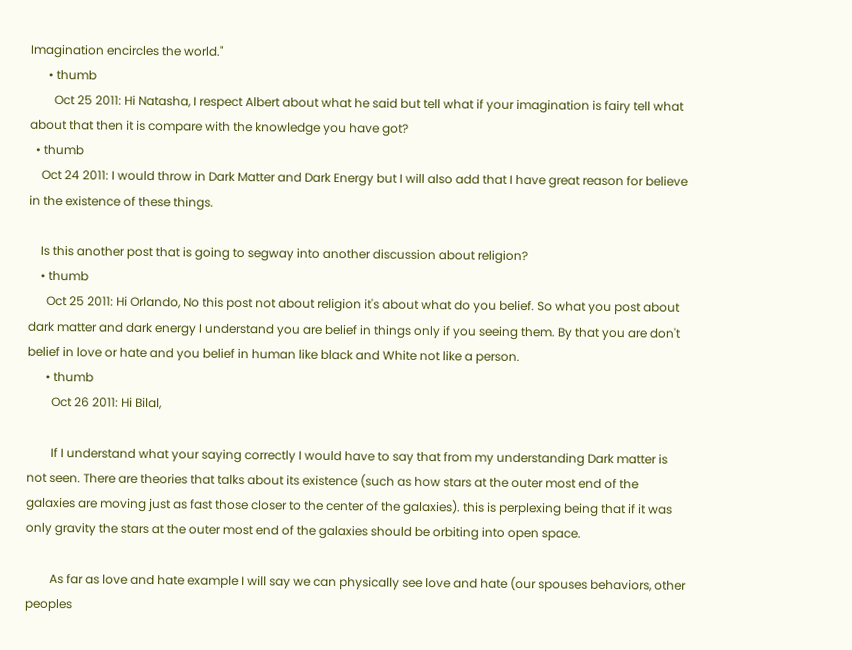Imagination encircles the world."
      • thumb
        Oct 25 2011: Hi Natasha, I respect Albert about what he said but tell what if your imagination is fairy tell what about that then it is compare with the knowledge you have got?
  • thumb
    Oct 24 2011: I would throw in Dark Matter and Dark Energy but I will also add that I have great reason for believe in the existence of these things.

    Is this another post that is going to segway into another discussion about religion?
    • thumb
      Oct 25 2011: Hi Orlando, No this post not about religion it's about what do you belief. So what you post about dark matter and dark energy I understand you are belief in things only if you seeing them. By that you are don't belief in love or hate and you belief in human like black and White not like a person.
      • thumb
        Oct 26 2011: Hi Bilal,

        If I understand what your saying correctly I would have to say that from my understanding Dark matter is not seen. There are theories that talks about its existence (such as how stars at the outer most end of the galaxies are moving just as fast those closer to the center of the galaxies). this is perplexing being that if it was only gravity the stars at the outer most end of the galaxies should be orbiting into open space.

        As far as love and hate example I will say we can physically see love and hate (our spouses behaviors, other peoples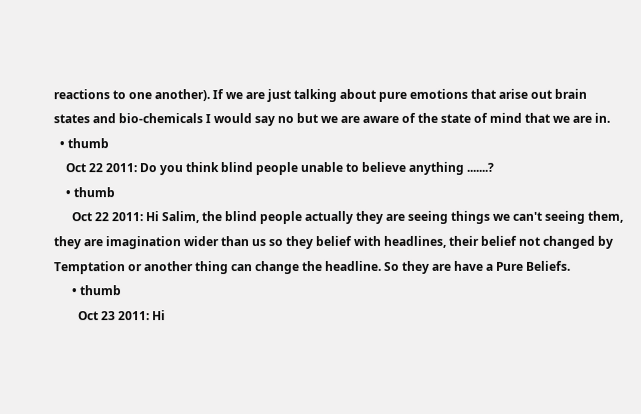reactions to one another). If we are just talking about pure emotions that arise out brain states and bio-chemicals I would say no but we are aware of the state of mind that we are in.
  • thumb
    Oct 22 2011: Do you think blind people unable to believe anything .......?
    • thumb
      Oct 22 2011: Hi Salim, the blind people actually they are seeing things we can't seeing them, they are imagination wider than us so they belief with headlines, their belief not changed by Temptation or another thing can change the headline. So they are have a Pure Beliefs.
      • thumb
        Oct 23 2011: Hi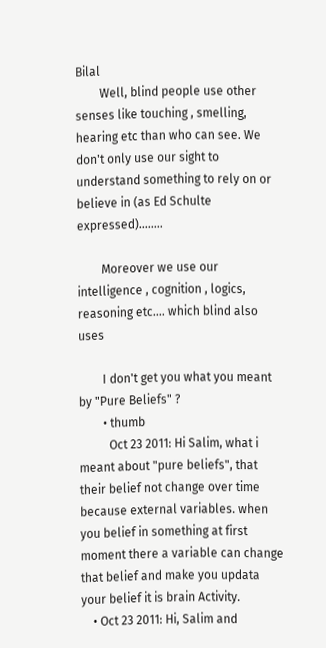Bilal
        Well, blind people use other senses like touching , smelling, hearing etc than who can see. We don't only use our sight to understand something to rely on or believe in (as Ed Schulte expressed)........

        Moreover we use our intelligence , cognition , logics, reasoning etc.... which blind also uses

        I don't get you what you meant by "Pure Beliefs" ?
        • thumb
          Oct 23 2011: Hi Salim, what i meant about "pure beliefs", that their belief not change over time because external variables. when you belief in something at first moment there a variable can change that belief and make you updata your belief it is brain Activity.
    • Oct 23 2011: Hi, Salim and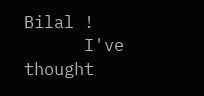Bilal !
      I've thought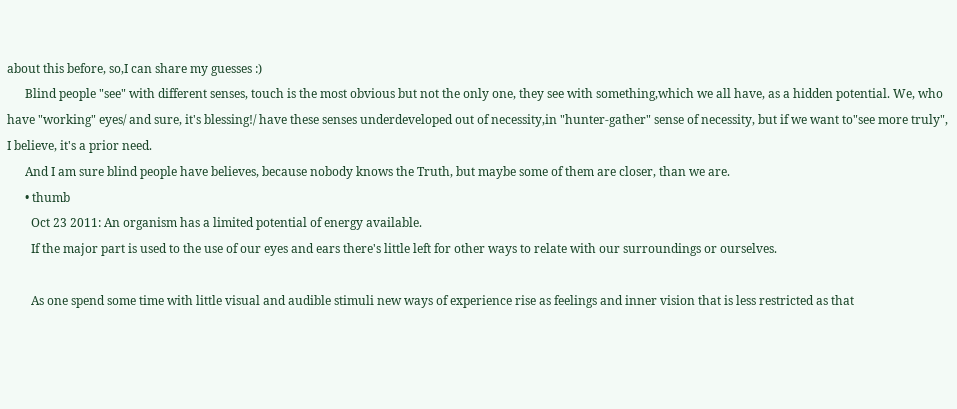about this before, so,I can share my guesses :)
      Blind people "see" with different senses, touch is the most obvious but not the only one, they see with something,which we all have, as a hidden potential. We, who have "working" eyes/ and sure, it's blessing!/ have these senses underdeveloped out of necessity,in "hunter-gather" sense of necessity, but if we want to"see more truly", I believe, it's a prior need.
      And I am sure blind people have believes, because nobody knows the Truth, but maybe some of them are closer, than we are.
      • thumb
        Oct 23 2011: An organism has a limited potential of energy available.
        If the major part is used to the use of our eyes and ears there's little left for other ways to relate with our surroundings or ourselves.

        As one spend some time with little visual and audible stimuli new ways of experience rise as feelings and inner vision that is less restricted as that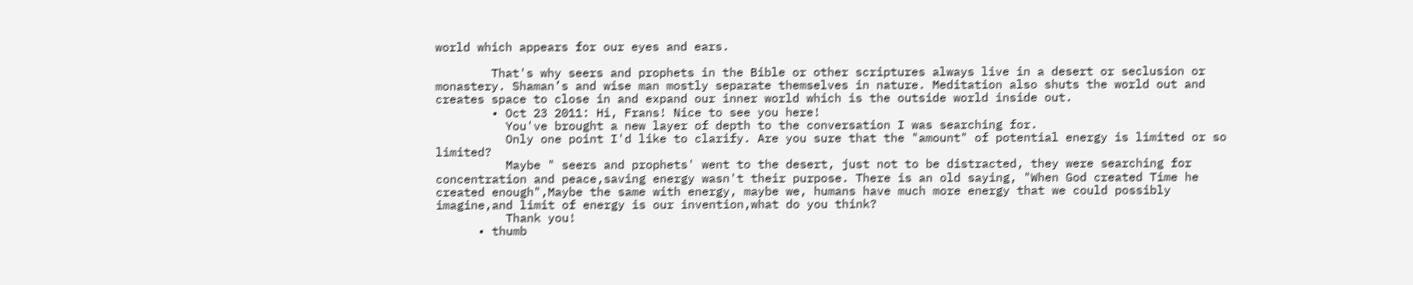world which appears for our eyes and ears.

        That's why seers and prophets in the Bible or other scriptures always live in a desert or seclusion or monastery. Shaman’s and wise man mostly separate themselves in nature. Meditation also shuts the world out and creates space to close in and expand our inner world which is the outside world inside out.
        • Oct 23 2011: Hi, Frans! Nice to see you here!
          You've brought a new layer of depth to the conversation I was searching for.
          Only one point I'd like to clarify. Are you sure that the "amount" of potential energy is limited or so limited?
          Maybe " seers and prophets' went to the desert, just not to be distracted, they were searching for concentration and peace,saving energy wasn't their purpose. There is an old saying, "When God created Time he created enough",Maybe the same with energy, maybe we, humans have much more energy that we could possibly imagine,and limit of energy is our invention,what do you think?
          Thank you!
      • thumb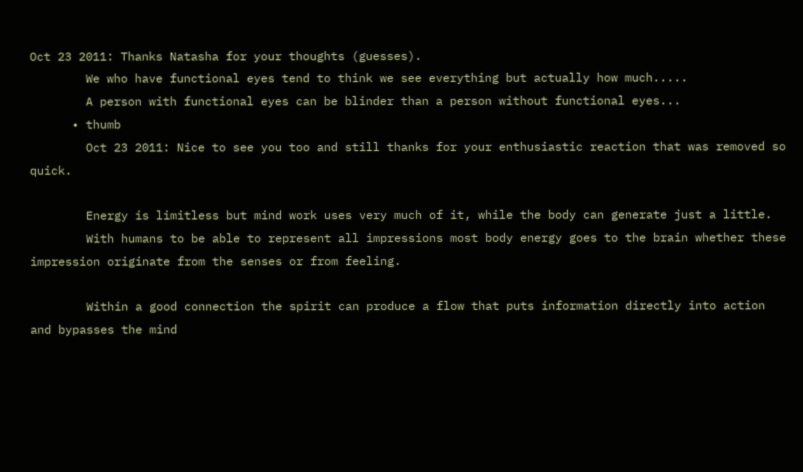Oct 23 2011: Thanks Natasha for your thoughts (guesses).
        We who have functional eyes tend to think we see everything but actually how much.....
        A person with functional eyes can be blinder than a person without functional eyes...
      • thumb
        Oct 23 2011: Nice to see you too and still thanks for your enthusiastic reaction that was removed so quick.

        Energy is limitless but mind work uses very much of it, while the body can generate just a little.
        With humans to be able to represent all impressions most body energy goes to the brain whether these impression originate from the senses or from feeling.

        Within a good connection the spirit can produce a flow that puts information directly into action and bypasses the mind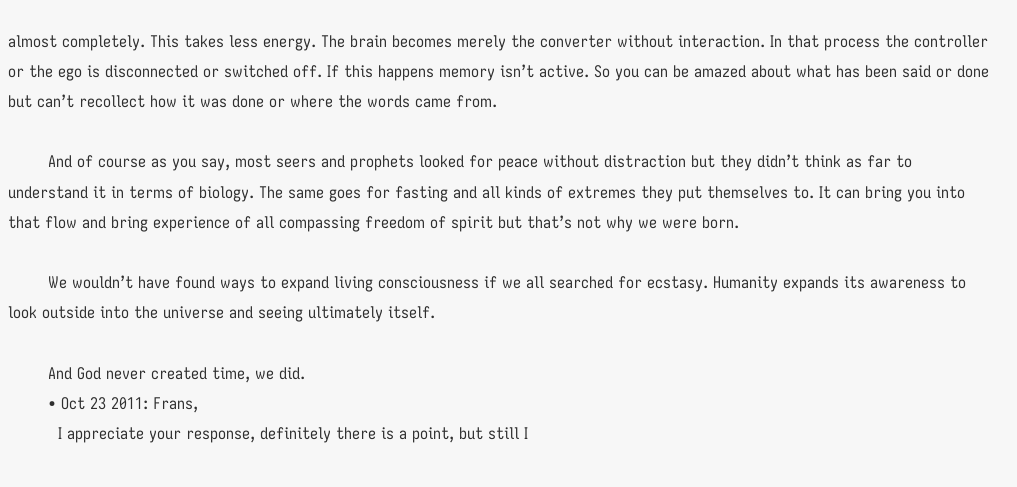almost completely. This takes less energy. The brain becomes merely the converter without interaction. In that process the controller or the ego is disconnected or switched off. If this happens memory isn’t active. So you can be amazed about what has been said or done but can’t recollect how it was done or where the words came from.

        And of course as you say, most seers and prophets looked for peace without distraction but they didn’t think as far to understand it in terms of biology. The same goes for fasting and all kinds of extremes they put themselves to. It can bring you into that flow and bring experience of all compassing freedom of spirit but that’s not why we were born.

        We wouldn’t have found ways to expand living consciousness if we all searched for ecstasy. Humanity expands its awareness to look outside into the universe and seeing ultimately itself.

        And God never created time, we did.
        • Oct 23 2011: Frans,
          I appreciate your response, definitely there is a point, but still I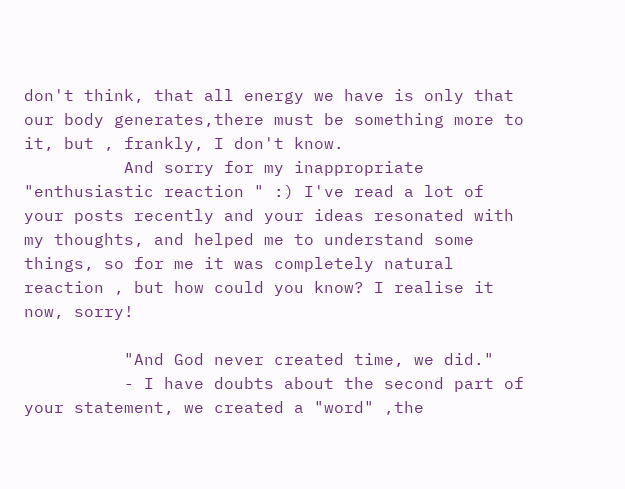don't think, that all energy we have is only that our body generates,there must be something more to it, but , frankly, I don't know.
          And sorry for my inappropriate "enthusiastic reaction " :) I've read a lot of your posts recently and your ideas resonated with my thoughts, and helped me to understand some things, so for me it was completely natural reaction , but how could you know? I realise it now, sorry!

          "And God never created time, we did."
          - I have doubts about the second part of your statement, we created a "word" ,the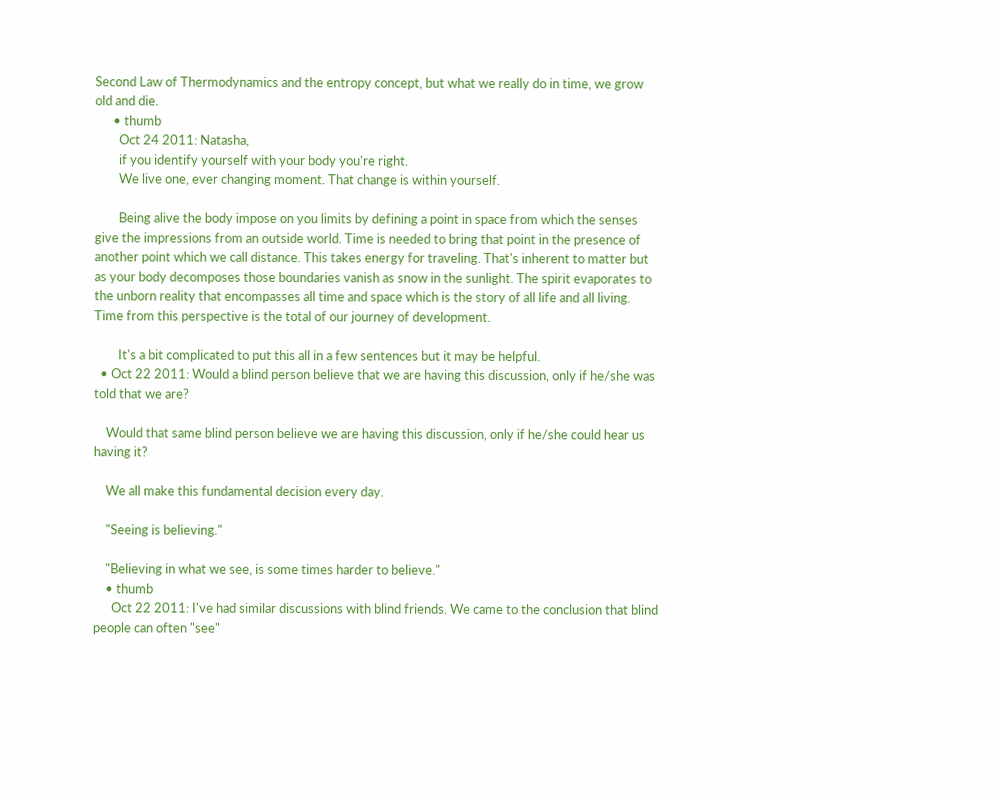Second Law of Thermodynamics and the entropy concept, but what we really do in time, we grow old and die.
      • thumb
        Oct 24 2011: Natasha,
        if you identify yourself with your body you're right.
        We live one, ever changing moment. That change is within yourself.

        Being alive the body impose on you limits by defining a point in space from which the senses give the impressions from an outside world. Time is needed to bring that point in the presence of another point which we call distance. This takes energy for traveling. That's inherent to matter but as your body decomposes those boundaries vanish as snow in the sunlight. The spirit evaporates to the unborn reality that encompasses all time and space which is the story of all life and all living. Time from this perspective is the total of our journey of development.

        It's a bit complicated to put this all in a few sentences but it may be helpful.
  • Oct 22 2011: Would a blind person believe that we are having this discussion, only if he/she was told that we are?

    Would that same blind person believe we are having this discussion, only if he/she could hear us having it?

    We all make this fundamental decision every day.

    "Seeing is believing."

    "Believing in what we see, is some times harder to believe."
    • thumb
      Oct 22 2011: I've had similar discussions with blind friends. We came to the conclusion that blind people can often "see"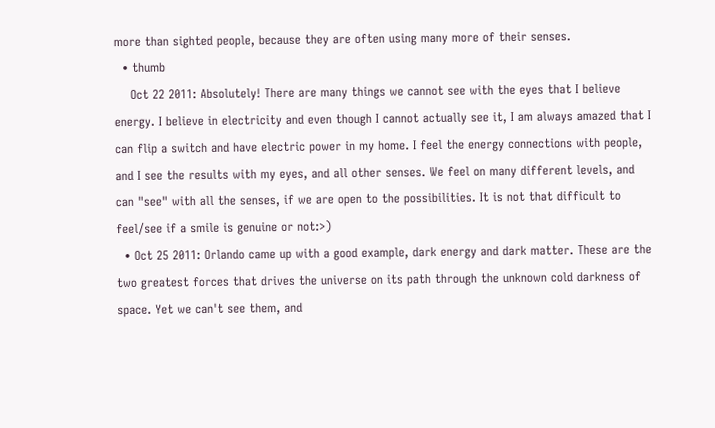more than sighted people, because they are often using many more of their senses.
  • thumb
    Oct 22 2011: Absolutely! There are many things we cannot see with the eyes that I believe energy. I believe in electricity and even though I cannot actually see it, I am always amazed that I can flip a switch and have electric power in my home. I feel the energy connections with people, and I see the results with my eyes, and all other senses. We feel on many different levels, and can "see" with all the senses, if we are open to the possibilities. It is not that difficult to feel/see if a smile is genuine or not:>)
  • Oct 25 2011: Orlando came up with a good example, dark energy and dark matter. These are the two greatest forces that drives the universe on its path through the unknown cold darkness of space. Yet we can't see them, and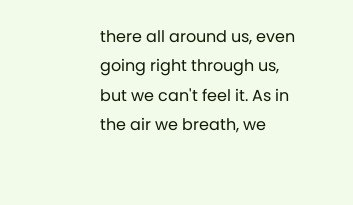there all around us, even going right through us, but we can't feel it. As in the air we breath, we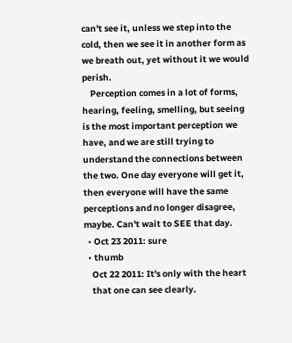can't see it, unless we step into the cold, then we see it in another form as we breath out, yet without it we would perish.
    Perception comes in a lot of forms, hearing, feeling, smelling, but seeing is the most important perception we have, and we are still trying to understand the connections between the two. One day everyone will get it, then everyone will have the same perceptions and no longer disagree, maybe. Can't wait to SEE that day.
  • Oct 23 2011: sure
  • thumb
    Oct 22 2011: It's only with the heart
    that one can see clearly.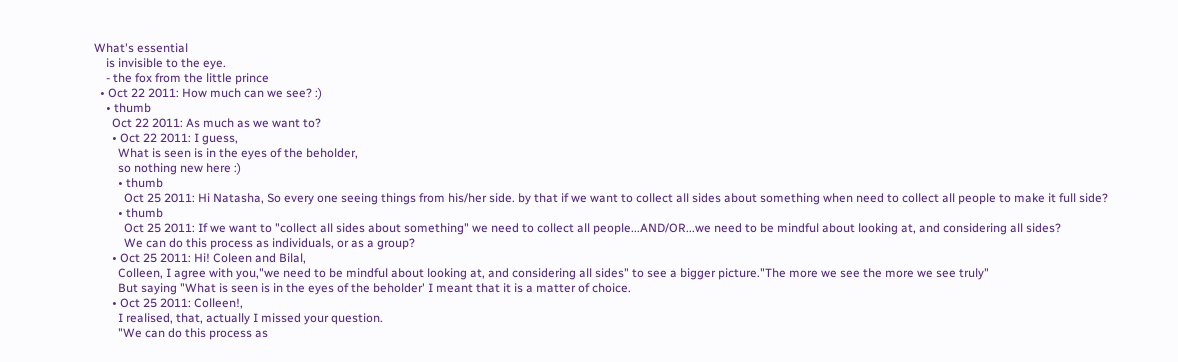What's essential
    is invisible to the eye.
    - the fox from the little prince
  • Oct 22 2011: How much can we see? :)
    • thumb
      Oct 22 2011: As much as we want to?
      • Oct 22 2011: I guess,
        What is seen is in the eyes of the beholder,
        so nothing new here :)
        • thumb
          Oct 25 2011: Hi Natasha, So every one seeing things from his/her side. by that if we want to collect all sides about something when need to collect all people to make it full side?
        • thumb
          Oct 25 2011: If we want to "collect all sides about something" we need to collect all people...AND/OR...we need to be mindful about looking at, and considering all sides?
          We can do this process as individuals, or as a group?
      • Oct 25 2011: Hi! Coleen and Bilal,
        Colleen, I agree with you,"we need to be mindful about looking at, and considering all sides" to see a bigger picture."The more we see the more we see truly"
        But saying "What is seen is in the eyes of the beholder' I meant that it is a matter of choice.
      • Oct 25 2011: Colleen!,
        I realised, that, actually I missed your question.
        "We can do this process as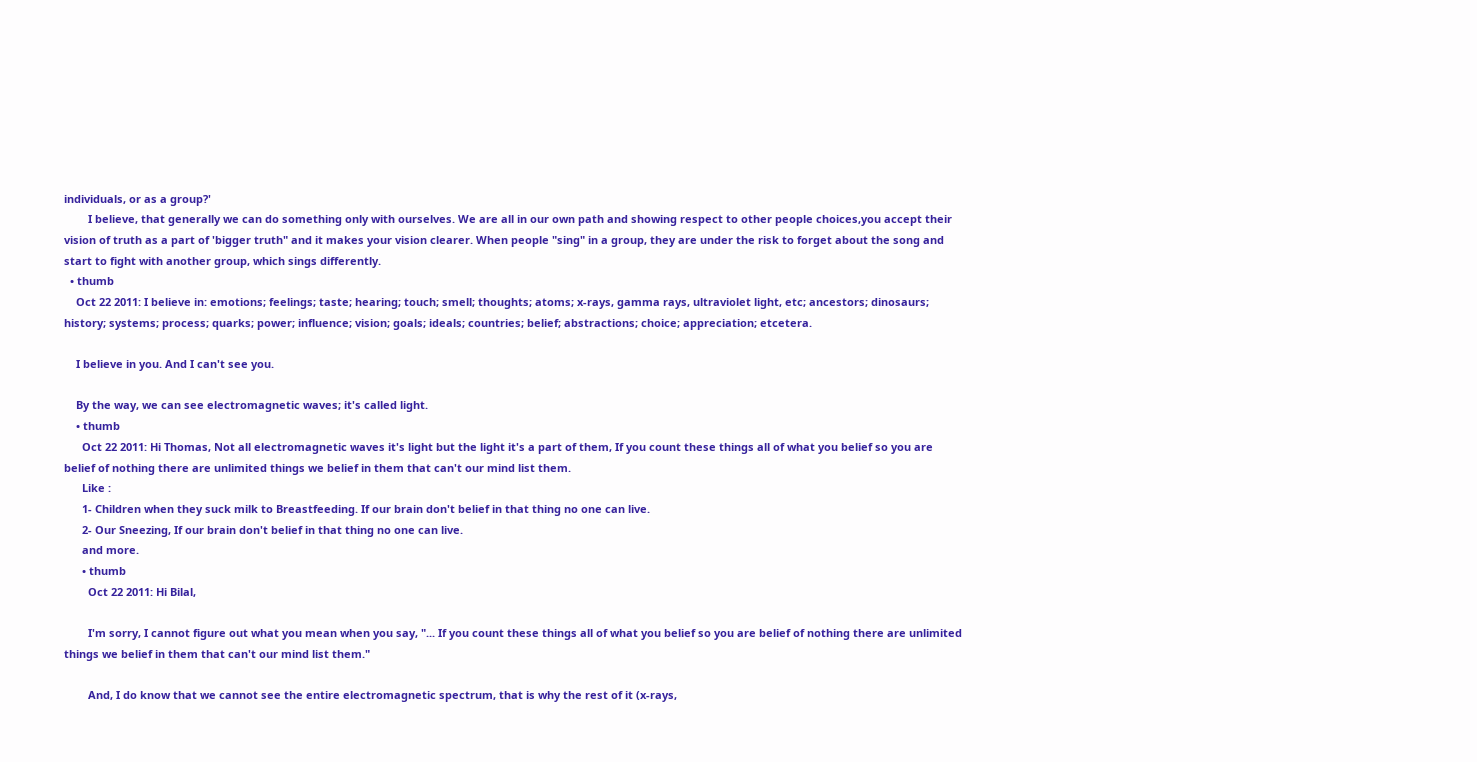individuals, or as a group?'
        I believe, that generally we can do something only with ourselves. We are all in our own path and showing respect to other people choices,you accept their vision of truth as a part of 'bigger truth" and it makes your vision clearer. When people "sing" in a group, they are under the risk to forget about the song and start to fight with another group, which sings differently.
  • thumb
    Oct 22 2011: I believe in: emotions; feelings; taste; hearing; touch; smell; thoughts; atoms; x-rays, gamma rays, ultraviolet light, etc; ancestors; dinosaurs; history; systems; process; quarks; power; influence; vision; goals; ideals; countries; belief; abstractions; choice; appreciation; etcetera.

    I believe in you. And I can't see you.

    By the way, we can see electromagnetic waves; it's called light.
    • thumb
      Oct 22 2011: Hi Thomas, Not all electromagnetic waves it's light but the light it's a part of them, If you count these things all of what you belief so you are belief of nothing there are unlimited things we belief in them that can't our mind list them.
      Like :
      1- Children when they suck milk to Breastfeeding. If our brain don't belief in that thing no one can live.
      2- Our Sneezing, If our brain don't belief in that thing no one can live.
      and more.
      • thumb
        Oct 22 2011: Hi Bilal,

        I'm sorry, I cannot figure out what you mean when you say, "... If you count these things all of what you belief so you are belief of nothing there are unlimited things we belief in them that can't our mind list them."

        And, I do know that we cannot see the entire electromagnetic spectrum, that is why the rest of it (x-rays,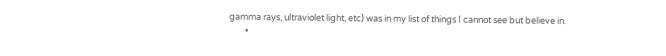gamma rays, ultraviolet light, etc) was in my list of things I cannot see but believe in.
        •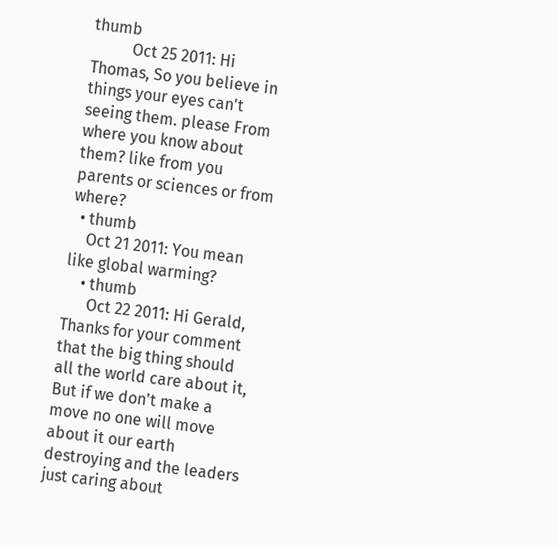thumb
          Oct 25 2011: Hi Thomas, So you believe in things your eyes can't seeing them. please From where you know about them? like from you parents or sciences or from where?
  • thumb
    Oct 21 2011: You mean like global warming?
    • thumb
      Oct 22 2011: Hi Gerald, Thanks for your comment that the big thing should all the world care about it, But if we don't make a move no one will move about it our earth destroying and the leaders just caring about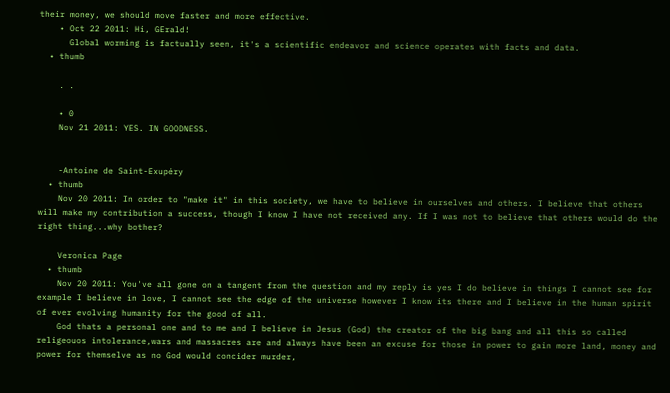their money, we should move faster and more effective.
    • Oct 22 2011: Hi, GErald!
      Global worming is factually seen, it's a scientific endeavor and science operates with facts and data.
  • thumb

    . .

    • 0
    Nov 21 2011: YES. IN GOODNESS.


    -Antoine de Saint-Exupéry
  • thumb
    Nov 20 2011: In order to "make it" in this society, we have to believe in ourselves and others. I believe that others will make my contribution a success, though I know I have not received any. If I was not to believe that others would do the right thing...why bother?

    Veronica Page
  • thumb
    Nov 20 2011: You've all gone on a tangent from the question and my reply is yes I do believe in things I cannot see for example I believe in love, I cannot see the edge of the universe however I know its there and I believe in the human spirit of ever evolving humanity for the good of all.
    God thats a personal one and to me and I believe in Jesus (God) the creator of the big bang and all this so called religeouos intolerance,wars and massacres are and always have been an excuse for those in power to gain more land, money and power for themselve as no God would concider murder,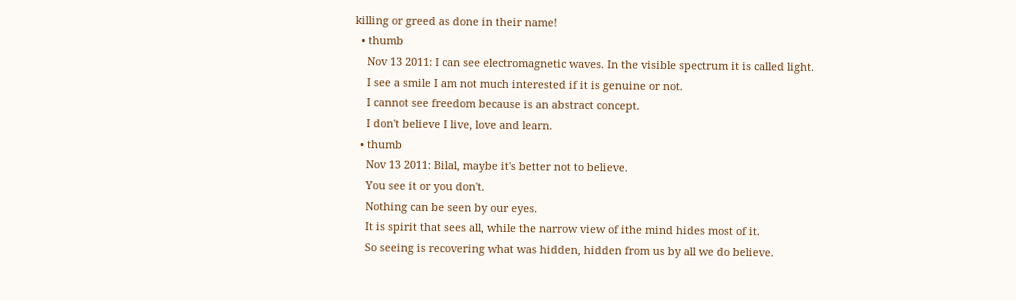killing or greed as done in their name!
  • thumb
    Nov 13 2011: I can see electromagnetic waves. In the visible spectrum it is called light.
    I see a smile I am not much interested if it is genuine or not.
    I cannot see freedom because is an abstract concept.
    I don't believe I live, love and learn.
  • thumb
    Nov 13 2011: Bilal, maybe it's better not to believe.
    You see it or you don't.
    Nothing can be seen by our eyes.
    It is spirit that sees all, while the narrow view of ithe mind hides most of it.
    So seeing is recovering what was hidden, hidden from us by all we do believe.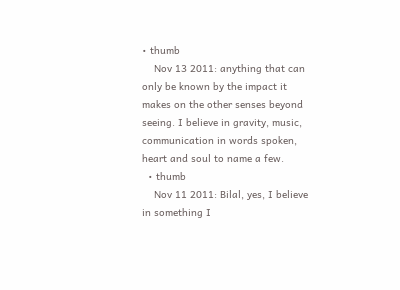• thumb
    Nov 13 2011: anything that can only be known by the impact it makes on the other senses beyond seeing. I believe in gravity, music, communication in words spoken, heart and soul to name a few.
  • thumb
    Nov 11 2011: Bilal, yes, I believe in something I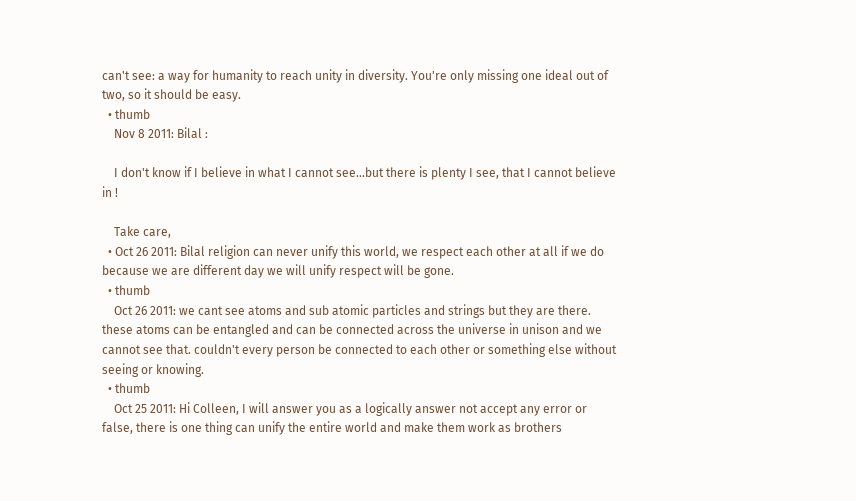can't see: a way for humanity to reach unity in diversity. You're only missing one ideal out of two, so it should be easy.
  • thumb
    Nov 8 2011: Bilal :

    I don't know if I believe in what I cannot see...but there is plenty I see, that I cannot believe in !

    Take care,
  • Oct 26 2011: Bilal religion can never unify this world, we respect each other at all if we do because we are different day we will unify respect will be gone.
  • thumb
    Oct 26 2011: we cant see atoms and sub atomic particles and strings but they are there. these atoms can be entangled and can be connected across the universe in unison and we cannot see that. couldn't every person be connected to each other or something else without seeing or knowing.
  • thumb
    Oct 25 2011: Hi Colleen, I will answer you as a logically answer not accept any error or false, there is one thing can unify the entire world and make them work as brothers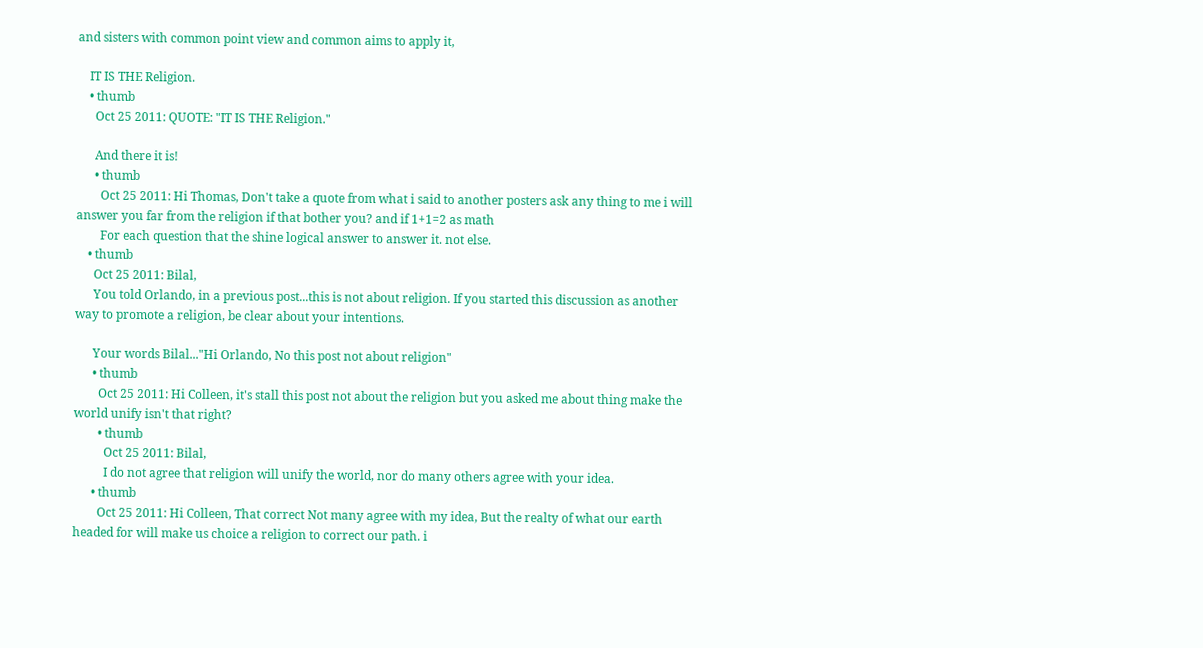and sisters with common point view and common aims to apply it,

    IT IS THE Religion.
    • thumb
      Oct 25 2011: QUOTE: "IT IS THE Religion."

      And there it is!
      • thumb
        Oct 25 2011: Hi Thomas, Don't take a quote from what i said to another posters ask any thing to me i will answer you far from the religion if that bother you? and if 1+1=2 as math
        For each question that the shine logical answer to answer it. not else.
    • thumb
      Oct 25 2011: Bilal,
      You told Orlando, in a previous post...this is not about religion. If you started this discussion as another way to promote a religion, be clear about your intentions.

      Your words Bilal..."Hi Orlando, No this post not about religion"
      • thumb
        Oct 25 2011: Hi Colleen, it's stall this post not about the religion but you asked me about thing make the world unify isn't that right?
        • thumb
          Oct 25 2011: Bilal,
          I do not agree that religion will unify the world, nor do many others agree with your idea.
      • thumb
        Oct 25 2011: Hi Colleen, That correct Not many agree with my idea, But the realty of what our earth headed for will make us choice a religion to correct our path. i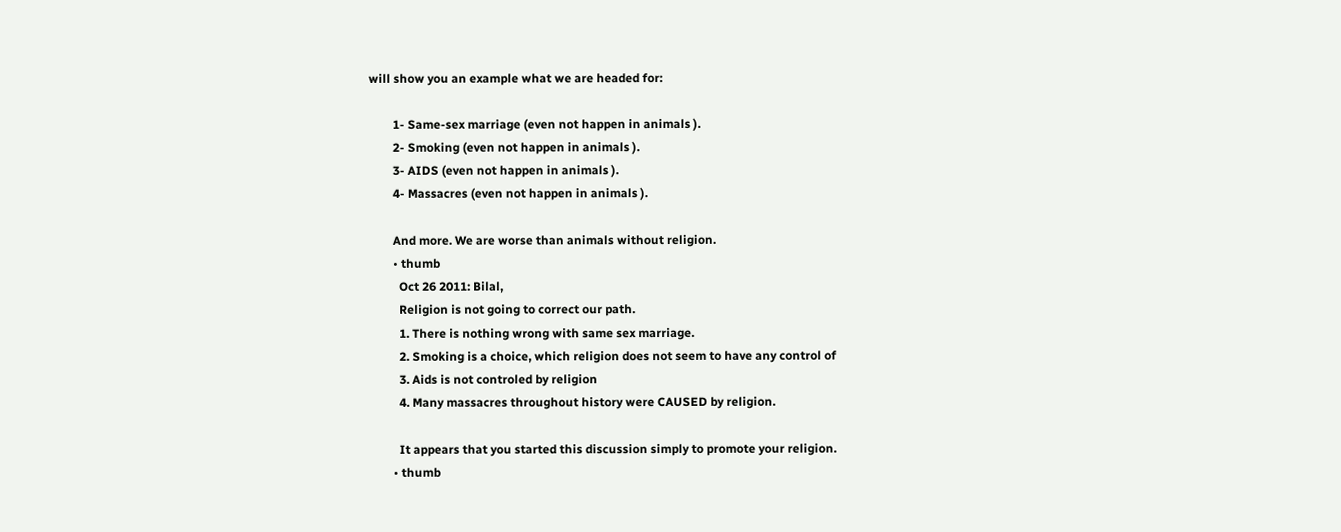will show you an example what we are headed for:

        1- Same-sex marriage (even not happen in animals ).
        2- Smoking (even not happen in animals ).
        3- AIDS (even not happen in animals ).
        4- Massacres (even not happen in animals ).

        And more. We are worse than animals without religion.
        • thumb
          Oct 26 2011: Bilal,
          Religion is not going to correct our path.
          1. There is nothing wrong with same sex marriage.
          2. Smoking is a choice, which religion does not seem to have any control of
          3. Aids is not controled by religion
          4. Many massacres throughout history were CAUSED by religion.

          It appears that you started this discussion simply to promote your religion.
        • thumb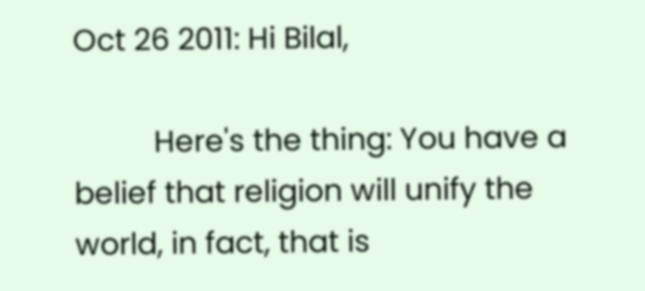Oct 26 2011: Hi Bilal,

          Here's the thing: You have a belief that religion will unify the world, in fact, that is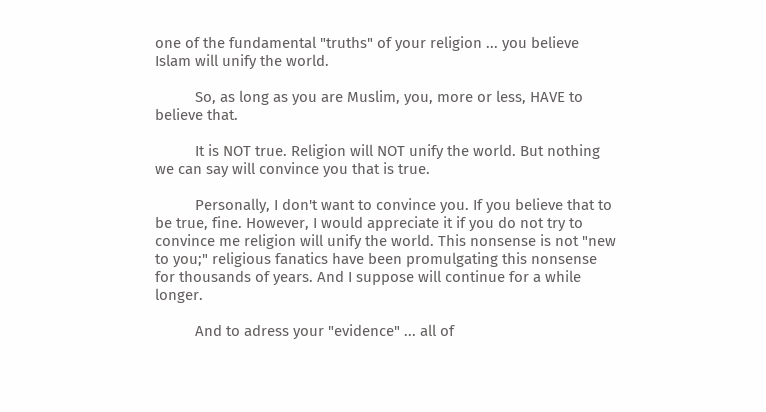one of the fundamental "truths" of your religion ... you believe Islam will unify the world.

          So, as long as you are Muslim, you, more or less, HAVE to believe that.

          It is NOT true. Religion will NOT unify the world. But nothing we can say will convince you that is true.

          Personally, I don't want to convince you. If you believe that to be true, fine. However, I would appreciate it if you do not try to convince me religion will unify the world. This nonsense is not "new to you;" religious fanatics have been promulgating this nonsense for thousands of years. And I suppose will continue for a while longer.

          And to adress your "evidence" ... all of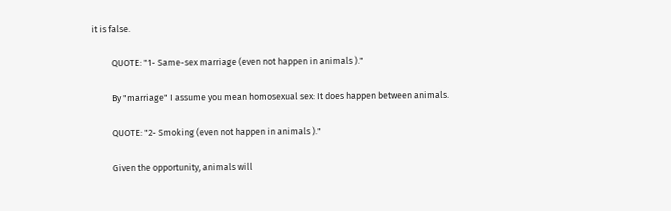it is false.

          QUOTE: "1- Same-sex marriage (even not happen in animals )."

          By "marriage" I assume you mean homosexual sex: It does happen between animals.

          QUOTE: "2- Smoking (even not happen in animals )."

          Given the opportunity, animals will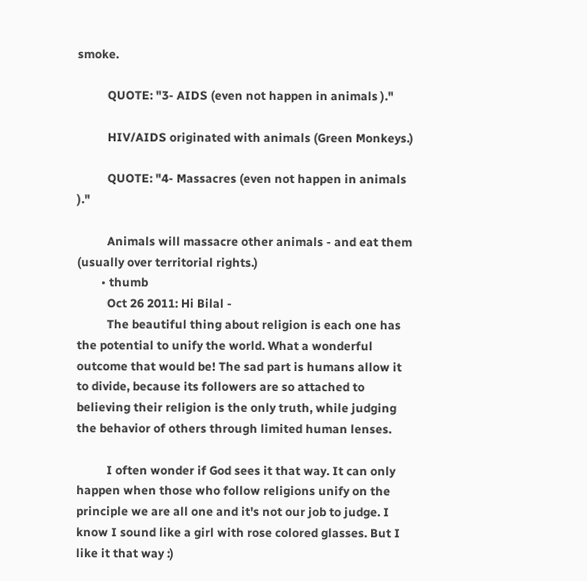smoke.

          QUOTE: "3- AIDS (even not happen in animals )."

          HIV/AIDS originated with animals (Green Monkeys.)

          QUOTE: "4- Massacres (even not happen in animals )."

          Animals will massacre other animals - and eat them (usually over territorial rights.)
        • thumb
          Oct 26 2011: Hi Bilal -
          The beautiful thing about religion is each one has the potential to unify the world. What a wonderful outcome that would be! The sad part is humans allow it to divide, because its followers are so attached to believing their religion is the only truth, while judging the behavior of others through limited human lenses.

          I often wonder if God sees it that way. It can only happen when those who follow religions unify on the principle we are all one and it's not our job to judge. I know I sound like a girl with rose colored glasses. But I like it that way :)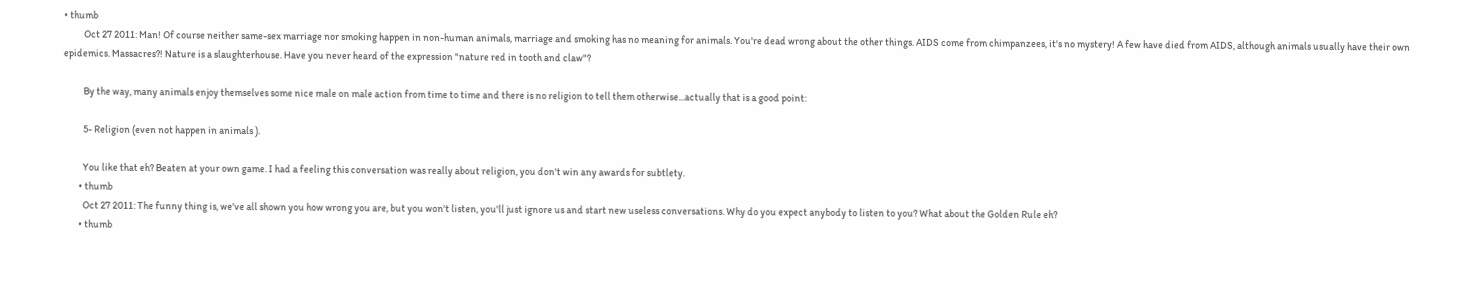• thumb
          Oct 27 2011: Man! Of course neither same-sex marriage nor smoking happen in non-human animals, marriage and smoking has no meaning for animals. You're dead wrong about the other things. AIDS come from chimpanzees, it's no mystery! A few have died from AIDS, although animals usually have their own epidemics. Massacres?! Nature is a slaughterhouse. Have you never heard of the expression "nature red in tooth and claw"?

          By the way, many animals enjoy themselves some nice male on male action from time to time and there is no religion to tell them otherwise...actually that is a good point:

          5- Religion (even not happen in animals ).

          You like that eh? Beaten at your own game. I had a feeling this conversation was really about religion, you don't win any awards for subtlety.
        • thumb
          Oct 27 2011: The funny thing is, we've all shown you how wrong you are, but you won't listen, you'll just ignore us and start new useless conversations. Why do you expect anybody to listen to you? What about the Golden Rule eh?
        • thumb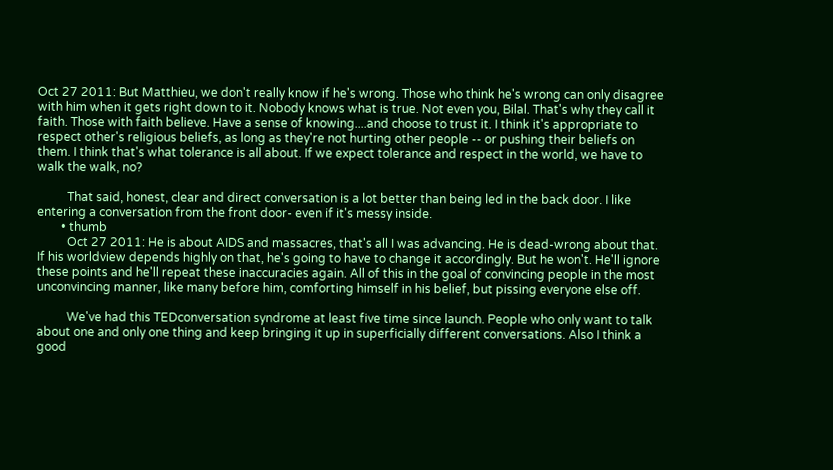Oct 27 2011: But Matthieu, we don't really know if he's wrong. Those who think he's wrong can only disagree with him when it gets right down to it. Nobody knows what is true. Not even you, Bilal. That's why they call it faith. Those with faith believe. Have a sense of knowing....and choose to trust it. I think it's appropriate to respect other's religious beliefs, as long as they're not hurting other people -- or pushing their beliefs on them. I think that's what tolerance is all about. If we expect tolerance and respect in the world, we have to walk the walk, no?

          That said, honest, clear and direct conversation is a lot better than being led in the back door. I like entering a conversation from the front door- even if it's messy inside.
        • thumb
          Oct 27 2011: He is about AIDS and massacres, that's all I was advancing. He is dead-wrong about that. If his worldview depends highly on that, he's going to have to change it accordingly. But he won't. He'll ignore these points and he'll repeat these inaccuracies again. All of this in the goal of convincing people in the most unconvincing manner, like many before him, comforting himself in his belief, but pissing everyone else off.

          We've had this TEDconversation syndrome at least five time since launch. People who only want to talk about one and only one thing and keep bringing it up in superficially different conversations. Also I think a good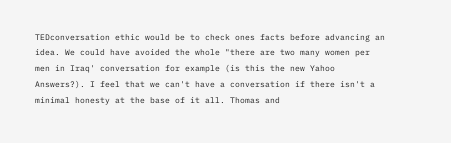TEDconversation ethic would be to check ones facts before advancing an idea. We could have avoided the whole "there are two many women per men in Iraq' conversation for example (is this the new Yahoo Answers?). I feel that we can't have a conversation if there isn't a minimal honesty at the base of it all. Thomas and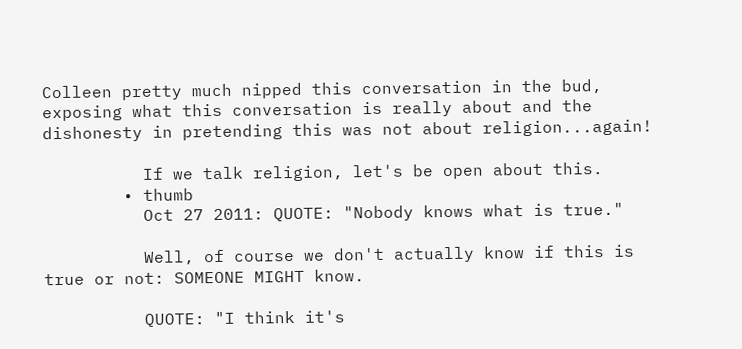Colleen pretty much nipped this conversation in the bud, exposing what this conversation is really about and the dishonesty in pretending this was not about religion...again!

          If we talk religion, let's be open about this.
        • thumb
          Oct 27 2011: QUOTE: "Nobody knows what is true."

          Well, of course we don't actually know if this is true or not: SOMEONE MIGHT know.

          QUOTE: "I think it's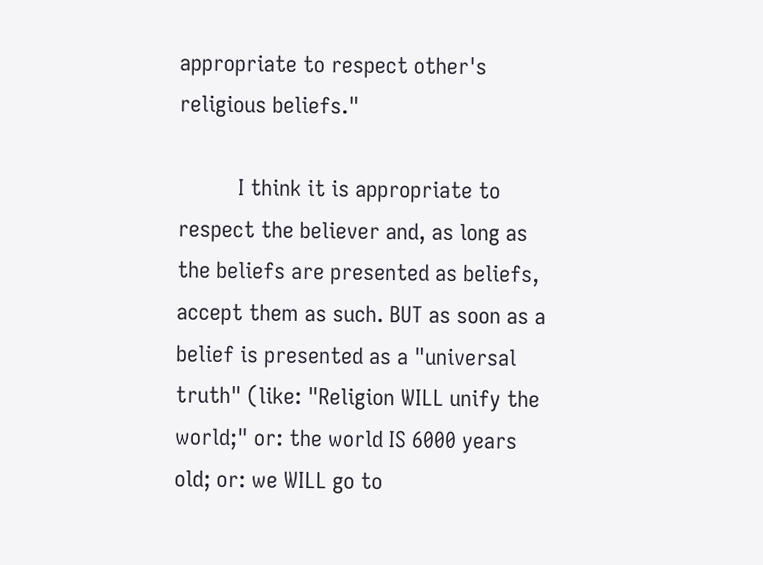appropriate to respect other's religious beliefs."

          I think it is appropriate to respect the believer and, as long as the beliefs are presented as beliefs, accept them as such. BUT as soon as a belief is presented as a "universal truth" (like: "Religion WILL unify the world;" or: the world IS 6000 years old; or: we WILL go to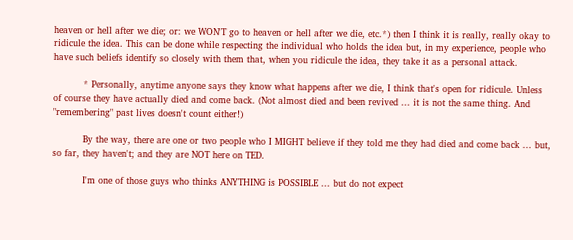heaven or hell after we die; or: we WON'T go to heaven or hell after we die, etc.*) then I think it is really, really okay to ridicule the idea. This can be done while respecting the individual who holds the idea but, in my experience, people who have such beliefs identify so closely with them that, when you ridicule the idea, they take it as a personal attack.

          * Personally, anytime anyone says they know what happens after we die, I think that's open for ridicule. Unless of course they have actually died and come back. (Not almost died and been revived ... it is not the same thing. And "remembering" past lives doesn't count either!)

          By the way, there are one or two people who I MIGHT believe if they told me they had died and come back ... but, so far, they haven't; and they are NOT here on TED.

          I'm one of those guys who thinks ANYTHING is POSSIBLE ... but do not expect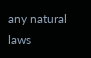any natural laws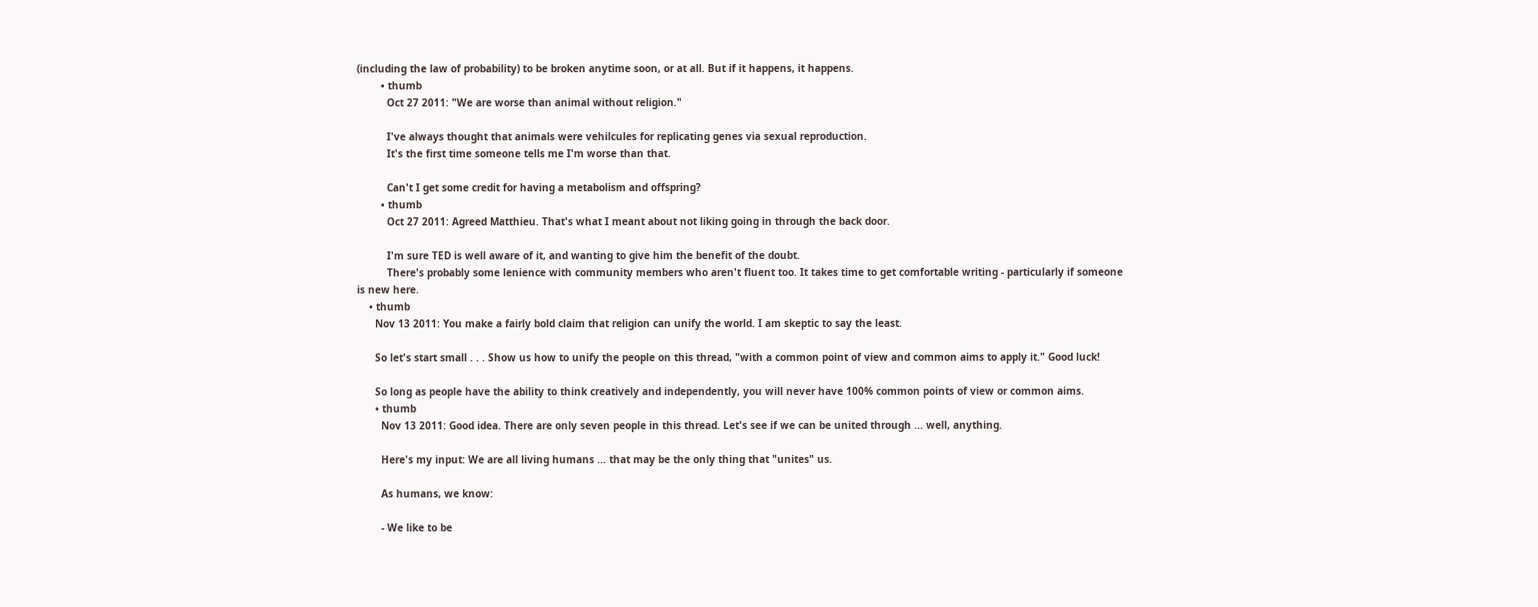(including the law of probability) to be broken anytime soon, or at all. But if it happens, it happens.
        • thumb
          Oct 27 2011: "We are worse than animal without religion."

          I've always thought that animals were vehilcules for replicating genes via sexual reproduction.
          It's the first time someone tells me I'm worse than that.

          Can't I get some credit for having a metabolism and offspring?
        • thumb
          Oct 27 2011: Agreed Matthieu. That's what I meant about not liking going in through the back door.

          I'm sure TED is well aware of it, and wanting to give him the benefit of the doubt.
          There's probably some lenience with community members who aren't fluent too. It takes time to get comfortable writing - particularly if someone is new here.
    • thumb
      Nov 13 2011: You make a fairly bold claim that religion can unify the world. I am skeptic to say the least.

      So let's start small . . . Show us how to unify the people on this thread, "with a common point of view and common aims to apply it." Good luck!

      So long as people have the ability to think creatively and independently, you will never have 100% common points of view or common aims.
      • thumb
        Nov 13 2011: Good idea. There are only seven people in this thread. Let's see if we can be united through ... well, anything.

        Here's my input: We are all living humans ... that may be the only thing that "unites" us.

        As humans, we know:

        - We like to be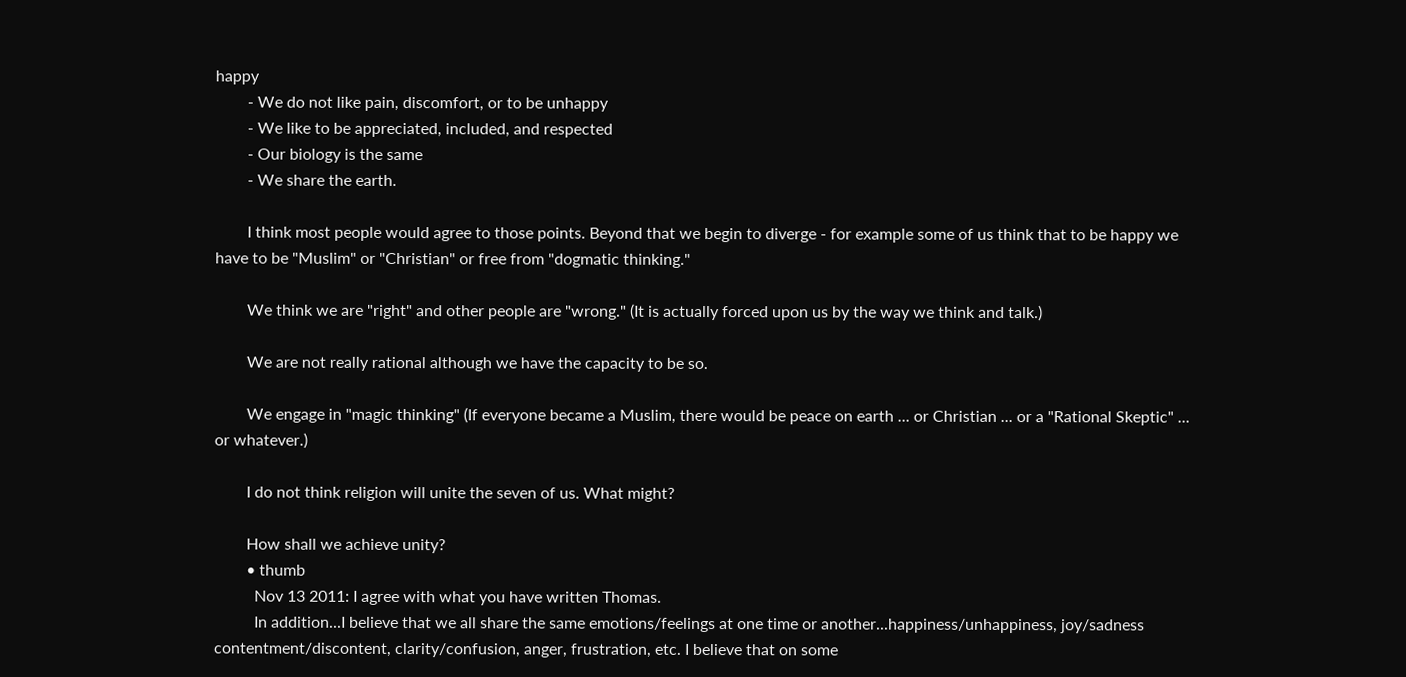happy
        - We do not like pain, discomfort, or to be unhappy
        - We like to be appreciated, included, and respected
        - Our biology is the same
        - We share the earth.

        I think most people would agree to those points. Beyond that we begin to diverge - for example some of us think that to be happy we have to be "Muslim" or "Christian" or free from "dogmatic thinking."

        We think we are "right" and other people are "wrong." (It is actually forced upon us by the way we think and talk.)

        We are not really rational although we have the capacity to be so.

        We engage in "magic thinking" (If everyone became a Muslim, there would be peace on earth ... or Christian ... or a "Rational Skeptic" ... or whatever.)

        I do not think religion will unite the seven of us. What might?

        How shall we achieve unity?
        • thumb
          Nov 13 2011: I agree with what you have written Thomas.
          In addition...I believe that we all share the same emotions/feelings at one time or another...happiness/unhappiness, joy/sadness contentment/discontent, clarity/confusion, anger, frustration, etc. I believe that on some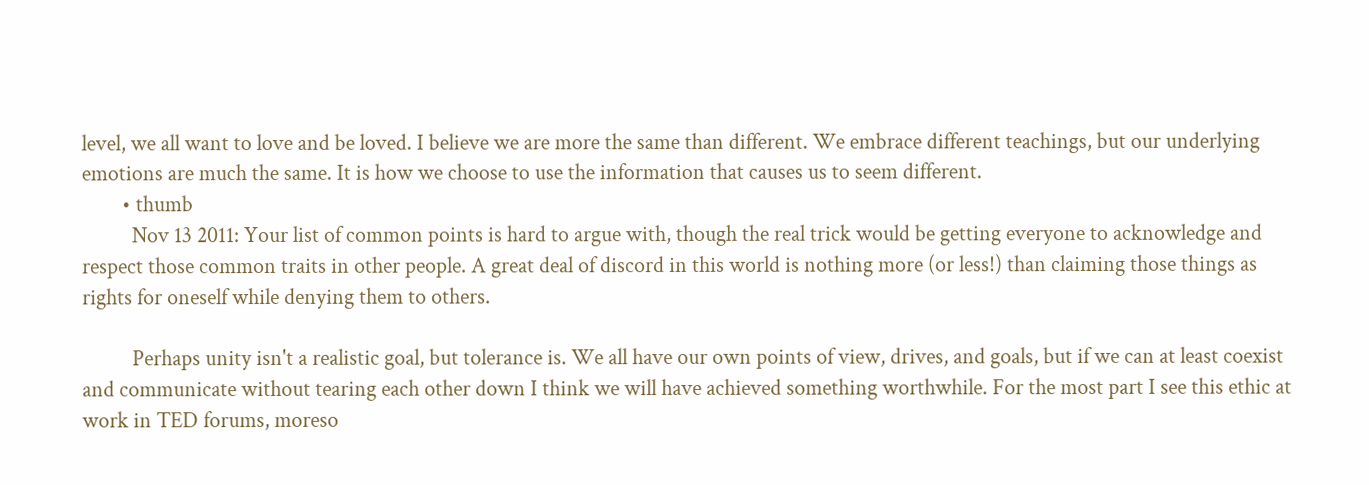level, we all want to love and be loved. I believe we are more the same than different. We embrace different teachings, but our underlying emotions are much the same. It is how we choose to use the information that causes us to seem different.
        • thumb
          Nov 13 2011: Your list of common points is hard to argue with, though the real trick would be getting everyone to acknowledge and respect those common traits in other people. A great deal of discord in this world is nothing more (or less!) than claiming those things as rights for oneself while denying them to others.

          Perhaps unity isn't a realistic goal, but tolerance is. We all have our own points of view, drives, and goals, but if we can at least coexist and communicate without tearing each other down I think we will have achieved something worthwhile. For the most part I see this ethic at work in TED forums, moreso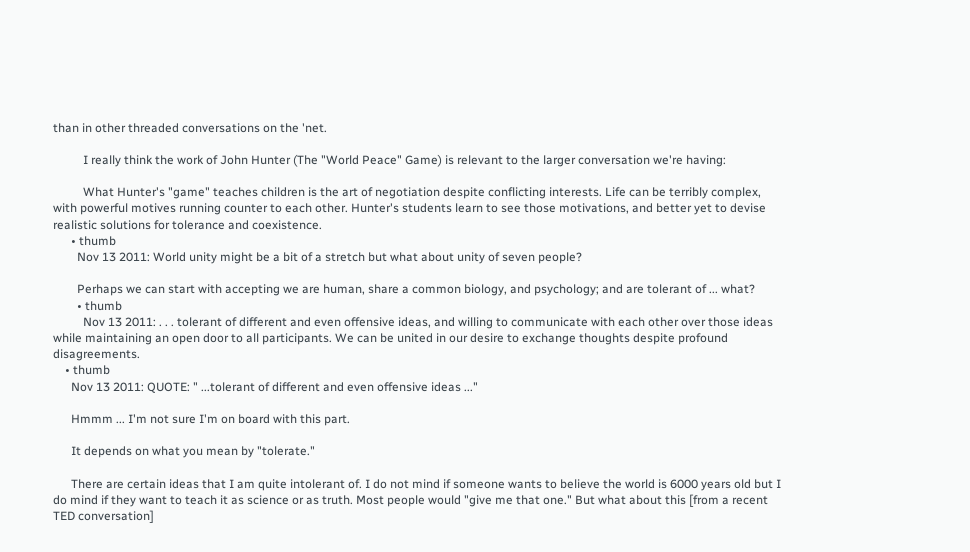than in other threaded conversations on the 'net.

          I really think the work of John Hunter (The "World Peace" Game) is relevant to the larger conversation we're having:

          What Hunter's "game" teaches children is the art of negotiation despite conflicting interests. Life can be terribly complex, with powerful motives running counter to each other. Hunter's students learn to see those motivations, and better yet to devise realistic solutions for tolerance and coexistence.
      • thumb
        Nov 13 2011: World unity might be a bit of a stretch but what about unity of seven people?

        Perhaps we can start with accepting we are human, share a common biology, and psychology; and are tolerant of ... what?
        • thumb
          Nov 13 2011: . . . tolerant of different and even offensive ideas, and willing to communicate with each other over those ideas while maintaining an open door to all participants. We can be united in our desire to exchange thoughts despite profound disagreements.
    • thumb
      Nov 13 2011: QUOTE: " ...tolerant of different and even offensive ideas ..."

      Hmmm ... I'm not sure I'm on board with this part.

      It depends on what you mean by "tolerate."

      There are certain ideas that I am quite intolerant of. I do not mind if someone wants to believe the world is 6000 years old but I do mind if they want to teach it as science or as truth. Most people would "give me that one." But what about this [from a recent TED conversation]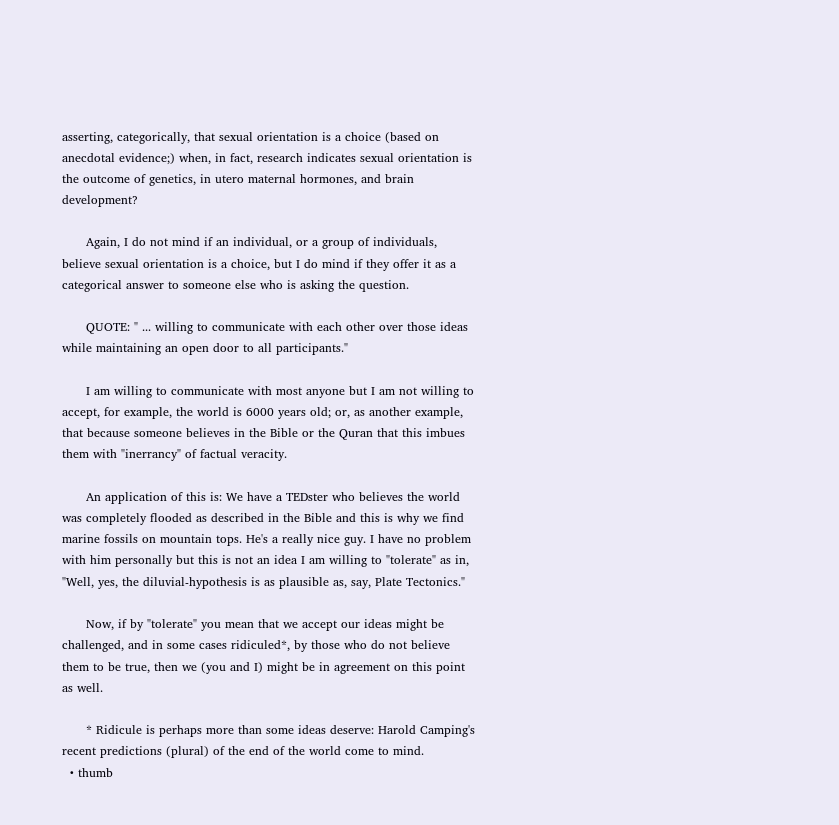asserting, categorically, that sexual orientation is a choice (based on anecdotal evidence;) when, in fact, research indicates sexual orientation is the outcome of genetics, in utero maternal hormones, and brain development?

      Again, I do not mind if an individual, or a group of individuals, believe sexual orientation is a choice, but I do mind if they offer it as a categorical answer to someone else who is asking the question.

      QUOTE: " ... willing to communicate with each other over those ideas while maintaining an open door to all participants."

      I am willing to communicate with most anyone but I am not willing to accept, for example, the world is 6000 years old; or, as another example, that because someone believes in the Bible or the Quran that this imbues them with "inerrancy" of factual veracity.

      An application of this is: We have a TEDster who believes the world was completely flooded as described in the Bible and this is why we find marine fossils on mountain tops. He's a really nice guy. I have no problem with him personally but this is not an idea I am willing to "tolerate" as in, "Well, yes, the diluvial-hypothesis is as plausible as, say, Plate Tectonics."

      Now, if by "tolerate" you mean that we accept our ideas might be challenged, and in some cases ridiculed*, by those who do not believe them to be true, then we (you and I) might be in agreement on this point as well.

      * Ridicule is perhaps more than some ideas deserve: Harold Camping's recent predictions (plural) of the end of the world come to mind.
  • thumb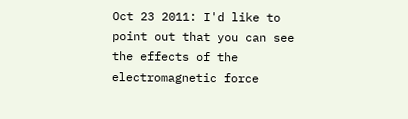Oct 23 2011: I'd like to point out that you can see the effects of the electromagnetic force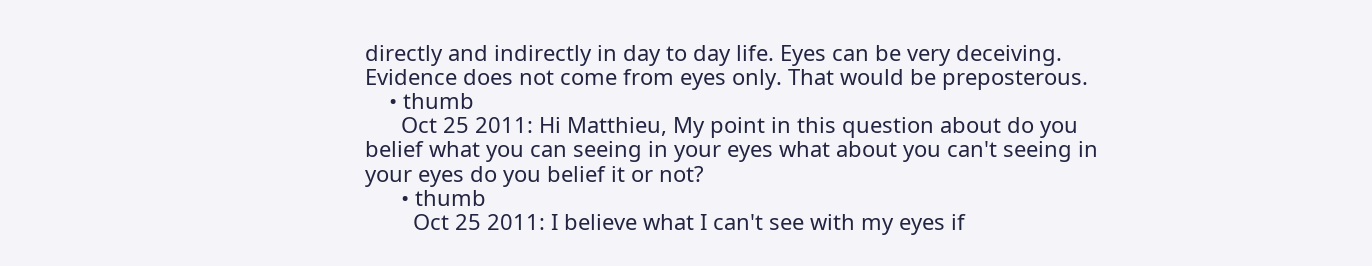directly and indirectly in day to day life. Eyes can be very deceiving. Evidence does not come from eyes only. That would be preposterous.
    • thumb
      Oct 25 2011: Hi Matthieu, My point in this question about do you belief what you can seeing in your eyes what about you can't seeing in your eyes do you belief it or not?
      • thumb
        Oct 25 2011: I believe what I can't see with my eyes if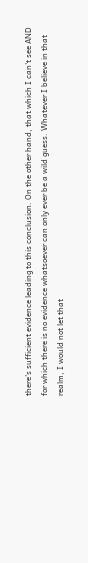there's sufficient evidence leading to this conclusion. On the other hand, that which I can't see AND for which there is no evidence whatsoever can only ever be a wild guess. Whatever I believe in that realm, I would not let that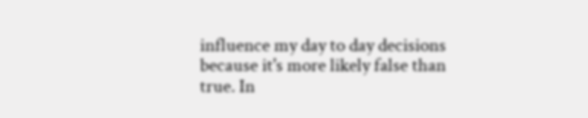influence my day to day decisions because it's more likely false than true. In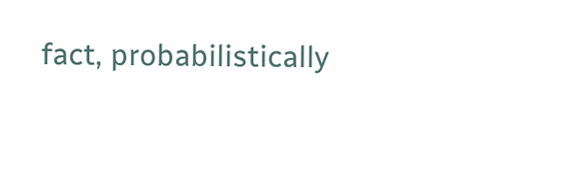fact, probabilistically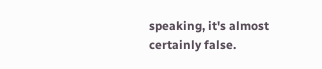speaking, it's almost certainly false.